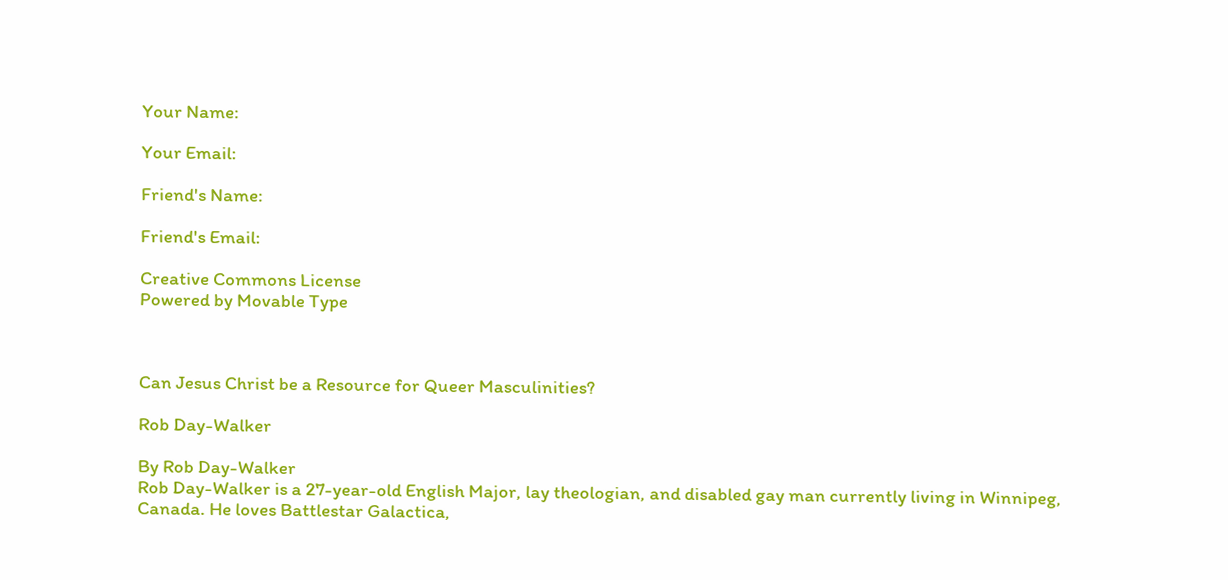Your Name:

Your Email:

Friend's Name:

Friend's Email:

Creative Commons License
Powered by Movable Type



Can Jesus Christ be a Resource for Queer Masculinities?

Rob Day-Walker

By Rob Day-Walker
Rob Day-Walker is a 27-year-old English Major, lay theologian, and disabled gay man currently living in Winnipeg, Canada. He loves Battlestar Galactica,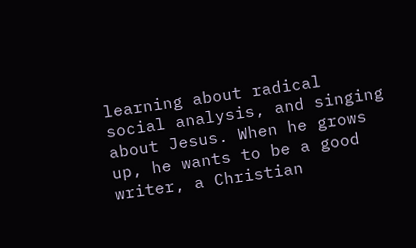learning about radical social analysis, and singing about Jesus. When he grows up, he wants to be a good writer, a Christian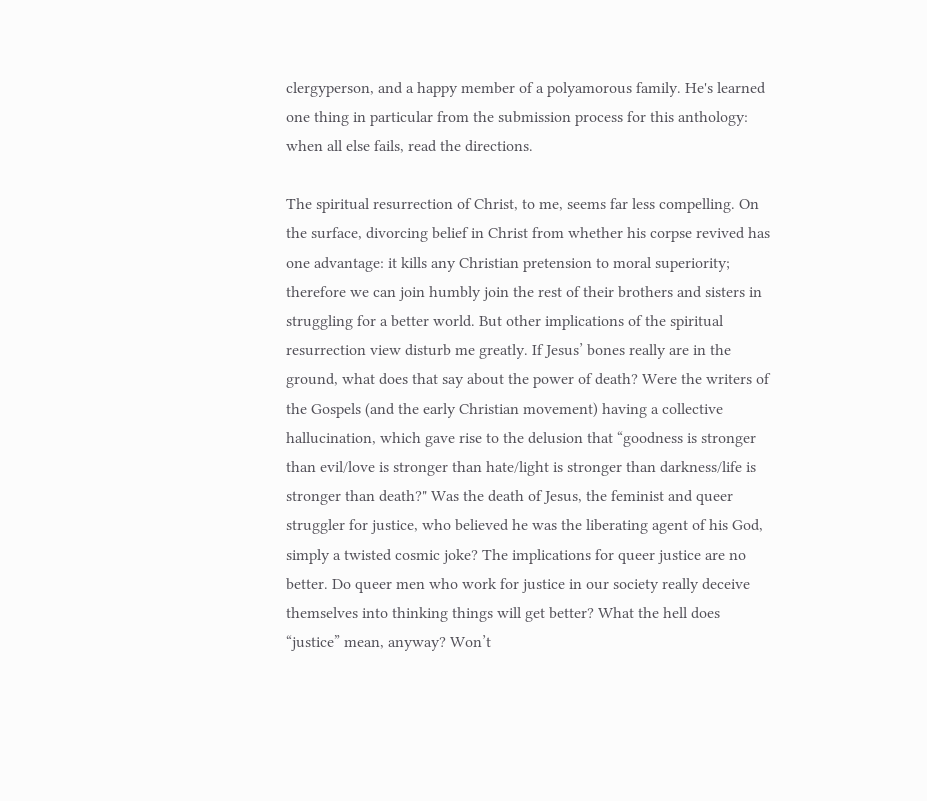clergyperson, and a happy member of a polyamorous family. He's learned one thing in particular from the submission process for this anthology: when all else fails, read the directions.

The spiritual resurrection of Christ, to me, seems far less compelling. On the surface, divorcing belief in Christ from whether his corpse revived has one advantage: it kills any Christian pretension to moral superiority; therefore we can join humbly join the rest of their brothers and sisters in struggling for a better world. But other implications of the spiritual resurrection view disturb me greatly. If Jesus’ bones really are in the ground, what does that say about the power of death? Were the writers of the Gospels (and the early Christian movement) having a collective hallucination, which gave rise to the delusion that “goodness is stronger than evil/love is stronger than hate/light is stronger than darkness/life is stronger than death?" Was the death of Jesus, the feminist and queer struggler for justice, who believed he was the liberating agent of his God, simply a twisted cosmic joke? The implications for queer justice are no better. Do queer men who work for justice in our society really deceive themselves into thinking things will get better? What the hell does “justice” mean, anyway? Won’t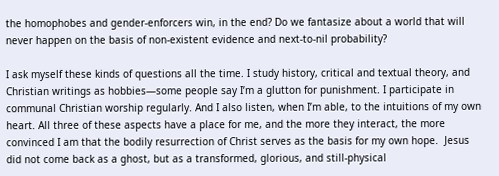the homophobes and gender-enforcers win, in the end? Do we fantasize about a world that will never happen on the basis of non-existent evidence and next-to-nil probability?

I ask myself these kinds of questions all the time. I study history, critical and textual theory, and Christian writings as hobbies—some people say I’m a glutton for punishment. I participate in communal Christian worship regularly. And I also listen, when I’m able, to the intuitions of my own heart. All three of these aspects have a place for me, and the more they interact, the more convinced I am that the bodily resurrection of Christ serves as the basis for my own hope.  Jesus did not come back as a ghost, but as a transformed, glorious, and still-physical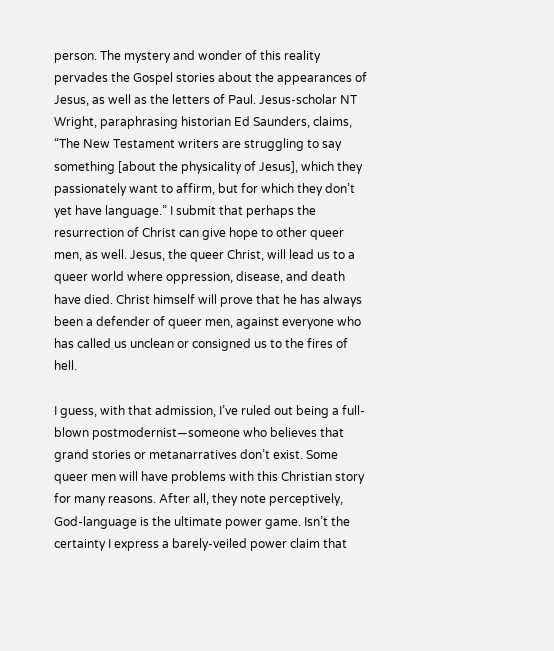person. The mystery and wonder of this reality pervades the Gospel stories about the appearances of Jesus, as well as the letters of Paul. Jesus-scholar NT Wright, paraphrasing historian Ed Saunders, claims, “The New Testament writers are struggling to say something [about the physicality of Jesus], which they passionately want to affirm, but for which they don’t yet have language.” I submit that perhaps the resurrection of Christ can give hope to other queer men, as well. Jesus, the queer Christ, will lead us to a queer world where oppression, disease, and death have died. Christ himself will prove that he has always been a defender of queer men, against everyone who has called us unclean or consigned us to the fires of hell.

I guess, with that admission, I’ve ruled out being a full-blown postmodernist—someone who believes that grand stories or metanarratives don’t exist. Some queer men will have problems with this Christian story for many reasons. After all, they note perceptively, God-language is the ultimate power game. Isn’t the certainty I express a barely-veiled power claim that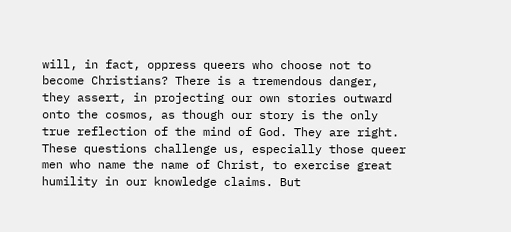will, in fact, oppress queers who choose not to become Christians? There is a tremendous danger, they assert, in projecting our own stories outward onto the cosmos, as though our story is the only true reflection of the mind of God. They are right. These questions challenge us, especially those queer men who name the name of Christ, to exercise great humility in our knowledge claims. But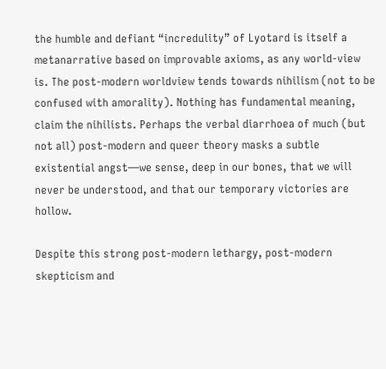the humble and defiant “incredulity” of Lyotard is itself a metanarrative based on improvable axioms, as any world-view is. The post-modern worldview tends towards nihilism (not to be confused with amorality). Nothing has fundamental meaning, claim the nihilists. Perhaps the verbal diarrhoea of much (but not all) post-modern and queer theory masks a subtle existential angst—we sense, deep in our bones, that we will never be understood, and that our temporary victories are hollow.

Despite this strong post-modern lethargy, post-modern skepticism and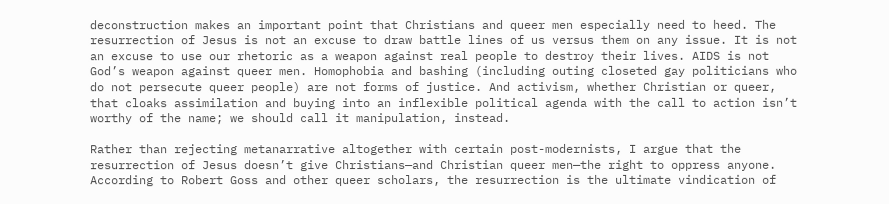deconstruction makes an important point that Christians and queer men especially need to heed. The resurrection of Jesus is not an excuse to draw battle lines of us versus them on any issue. It is not an excuse to use our rhetoric as a weapon against real people to destroy their lives. AIDS is not God’s weapon against queer men. Homophobia and bashing (including outing closeted gay politicians who do not persecute queer people) are not forms of justice. And activism, whether Christian or queer, that cloaks assimilation and buying into an inflexible political agenda with the call to action isn’t worthy of the name; we should call it manipulation, instead.

Rather than rejecting metanarrative altogether with certain post-modernists, I argue that the resurrection of Jesus doesn’t give Christians—and Christian queer men—the right to oppress anyone. According to Robert Goss and other queer scholars, the resurrection is the ultimate vindication of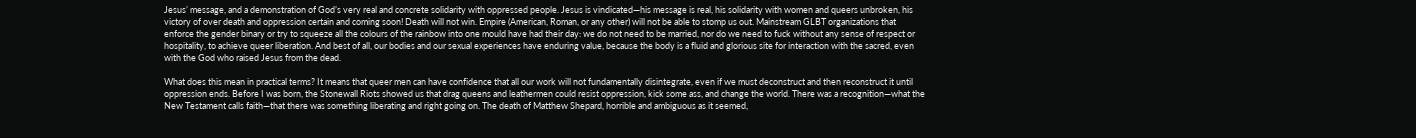Jesus’ message, and a demonstration of God’s very real and concrete solidarity with oppressed people. Jesus is vindicated—his message is real, his solidarity with women and queers unbroken, his victory of over death and oppression certain and coming soon! Death will not win. Empire (American, Roman, or any other) will not be able to stomp us out. Mainstream GLBT organizations that enforce the gender binary or try to squeeze all the colours of the rainbow into one mould have had their day: we do not need to be married, nor do we need to fuck without any sense of respect or hospitality, to achieve queer liberation. And best of all, our bodies and our sexual experiences have enduring value, because the body is a fluid and glorious site for interaction with the sacred, even with the God who raised Jesus from the dead.

What does this mean in practical terms? It means that queer men can have confidence that all our work will not fundamentally disintegrate, even if we must deconstruct and then reconstruct it until oppression ends. Before I was born, the Stonewall Riots showed us that drag queens and leathermen could resist oppression, kick some ass, and change the world. There was a recognition—what the New Testament calls faith—that there was something liberating and right going on. The death of Matthew Shepard, horrible and ambiguous as it seemed,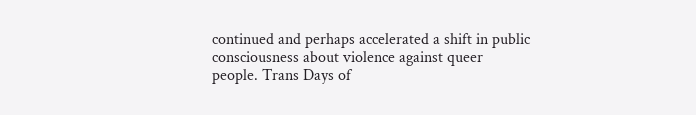continued and perhaps accelerated a shift in public consciousness about violence against queer people. Trans Days of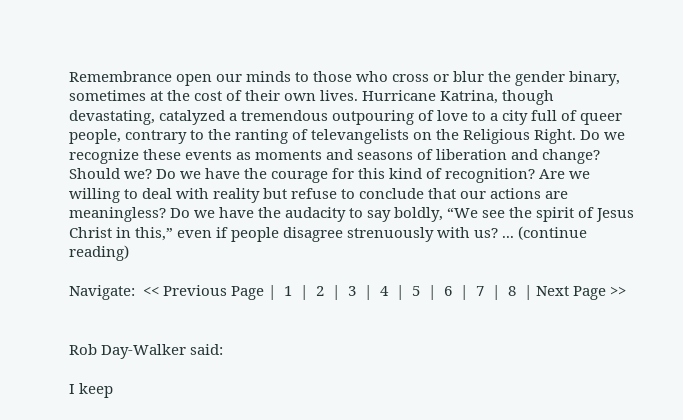Remembrance open our minds to those who cross or blur the gender binary, sometimes at the cost of their own lives. Hurricane Katrina, though devastating, catalyzed a tremendous outpouring of love to a city full of queer people, contrary to the ranting of televangelists on the Religious Right. Do we recognize these events as moments and seasons of liberation and change? Should we? Do we have the courage for this kind of recognition? Are we willing to deal with reality but refuse to conclude that our actions are meaningless? Do we have the audacity to say boldly, “We see the spirit of Jesus Christ in this,” even if people disagree strenuously with us? ... (continue reading)

Navigate:  << Previous Page |  1  |  2  |  3  |  4  |  5  |  6  |  7  |  8  | Next Page >>


Rob Day-Walker said:

I keep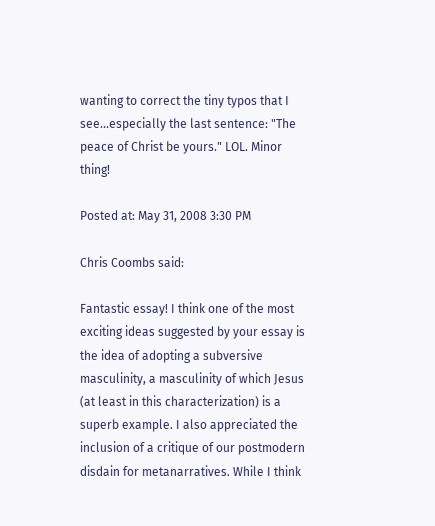wanting to correct the tiny typos that I see...especially the last sentence: "The peace of Christ be yours." LOL. Minor thing!

Posted at: May 31, 2008 3:30 PM

Chris Coombs said:

Fantastic essay! I think one of the most exciting ideas suggested by your essay is the idea of adopting a subversive masculinity, a masculinity of which Jesus (at least in this characterization) is a superb example. I also appreciated the inclusion of a critique of our postmodern disdain for metanarratives. While I think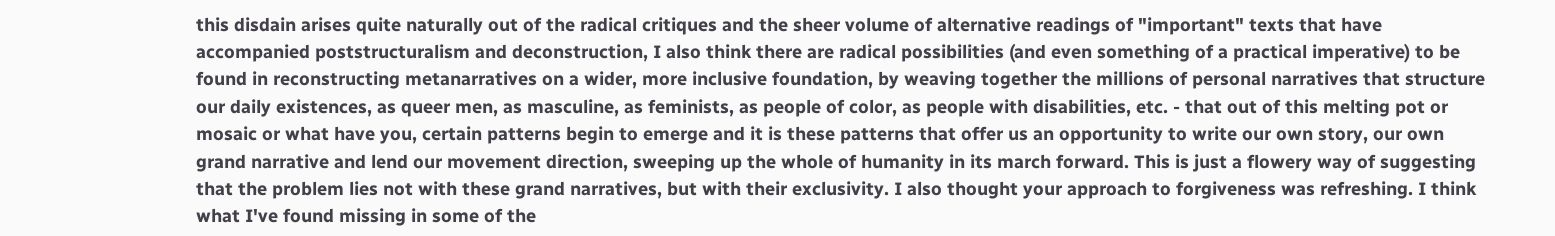this disdain arises quite naturally out of the radical critiques and the sheer volume of alternative readings of "important" texts that have accompanied poststructuralism and deconstruction, I also think there are radical possibilities (and even something of a practical imperative) to be found in reconstructing metanarratives on a wider, more inclusive foundation, by weaving together the millions of personal narratives that structure our daily existences, as queer men, as masculine, as feminists, as people of color, as people with disabilities, etc. - that out of this melting pot or mosaic or what have you, certain patterns begin to emerge and it is these patterns that offer us an opportunity to write our own story, our own grand narrative and lend our movement direction, sweeping up the whole of humanity in its march forward. This is just a flowery way of suggesting that the problem lies not with these grand narratives, but with their exclusivity. I also thought your approach to forgiveness was refreshing. I think what I've found missing in some of the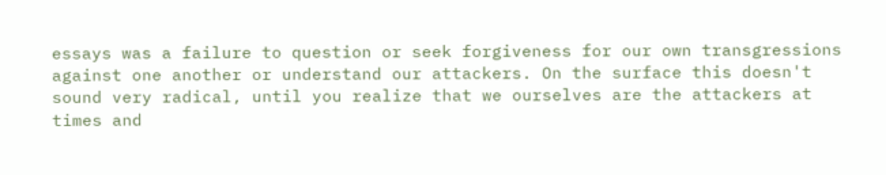essays was a failure to question or seek forgiveness for our own transgressions against one another or understand our attackers. On the surface this doesn't sound very radical, until you realize that we ourselves are the attackers at times and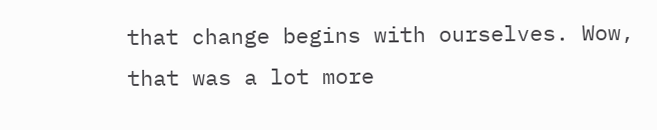that change begins with ourselves. Wow, that was a lot more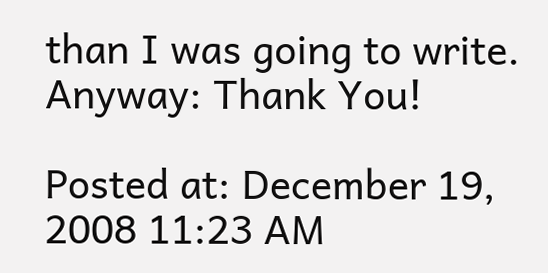than I was going to write. Anyway: Thank You!

Posted at: December 19, 2008 11:23 AM